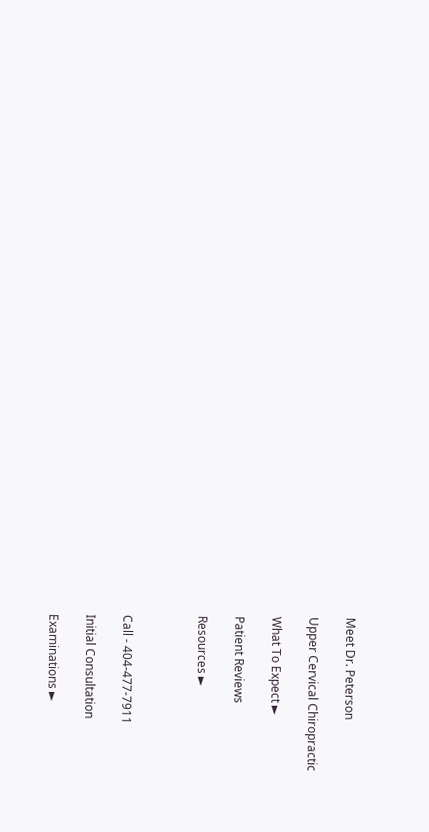Meet Dr. Peterson

Upper Cervical Chiropractic

What To Expect ►

Patient Reviews

Resources ►



Call - 404-477-7911

Initial Consultation

Examinations ►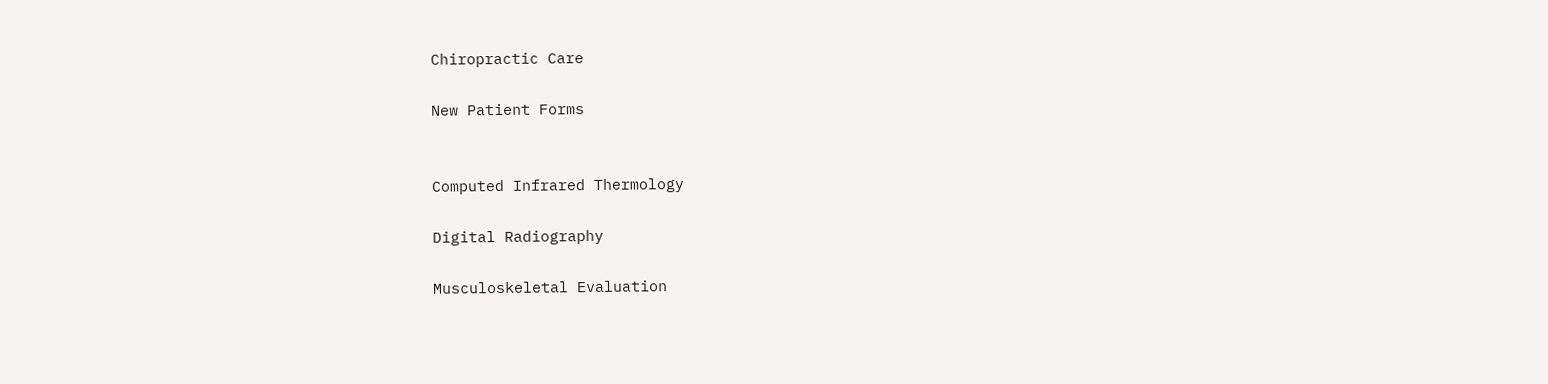Chiropractic Care

New Patient Forms


Computed Infrared Thermology

Digital Radiography

Musculoskeletal Evaluation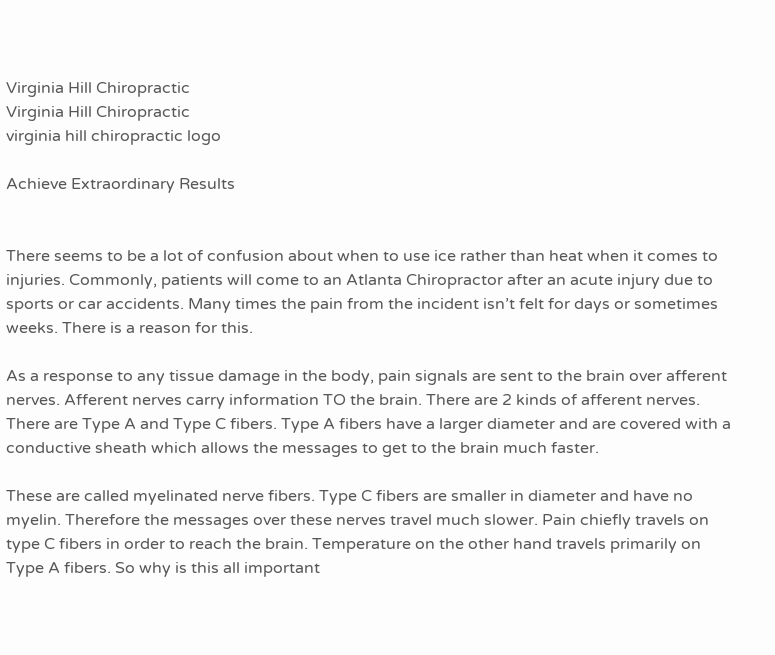Virginia Hill Chiropractic
Virginia Hill Chiropractic
virginia hill chiropractic logo

Achieve Extraordinary Results


There seems to be a lot of confusion about when to use ice rather than heat when it comes to injuries. Commonly, patients will come to an Atlanta Chiropractor after an acute injury due to sports or car accidents. Many times the pain from the incident isn’t felt for days or sometimes weeks. There is a reason for this.

As a response to any tissue damage in the body, pain signals are sent to the brain over afferent nerves. Afferent nerves carry information TO the brain. There are 2 kinds of afferent nerves. There are Type A and Type C fibers. Type A fibers have a larger diameter and are covered with a conductive sheath which allows the messages to get to the brain much faster.

These are called myelinated nerve fibers. Type C fibers are smaller in diameter and have no myelin. Therefore the messages over these nerves travel much slower. Pain chiefly travels on type C fibers in order to reach the brain. Temperature on the other hand travels primarily on Type A fibers. So why is this all important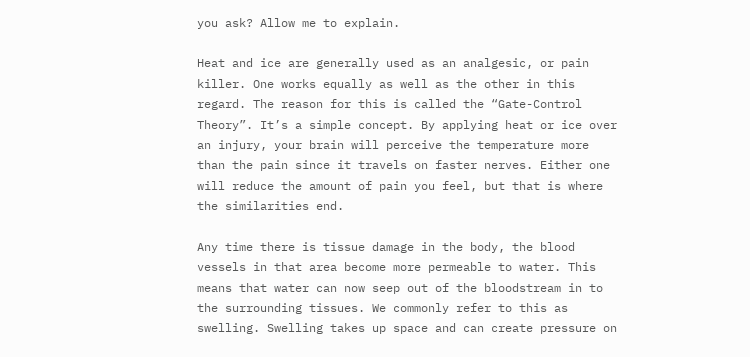you ask? Allow me to explain.

Heat and ice are generally used as an analgesic, or pain killer. One works equally as well as the other in this regard. The reason for this is called the “Gate-Control Theory”. It’s a simple concept. By applying heat or ice over an injury, your brain will perceive the temperature more than the pain since it travels on faster nerves. Either one will reduce the amount of pain you feel, but that is where the similarities end.

Any time there is tissue damage in the body, the blood vessels in that area become more permeable to water. This means that water can now seep out of the bloodstream in to the surrounding tissues. We commonly refer to this as swelling. Swelling takes up space and can create pressure on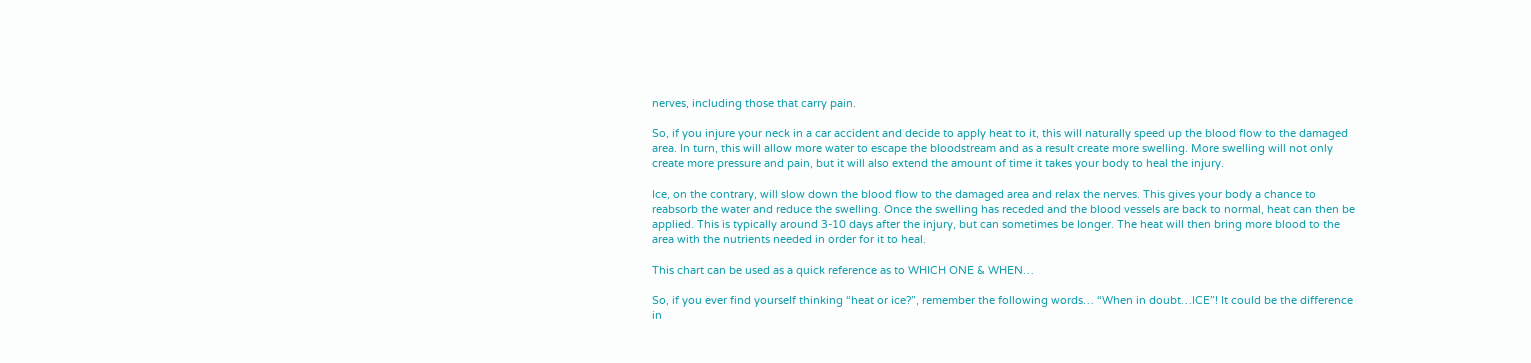nerves, including those that carry pain.

So, if you injure your neck in a car accident and decide to apply heat to it, this will naturally speed up the blood flow to the damaged area. In turn, this will allow more water to escape the bloodstream and as a result create more swelling. More swelling will not only create more pressure and pain, but it will also extend the amount of time it takes your body to heal the injury.

Ice, on the contrary, will slow down the blood flow to the damaged area and relax the nerves. This gives your body a chance to reabsorb the water and reduce the swelling. Once the swelling has receded and the blood vessels are back to normal, heat can then be applied. This is typically around 3-10 days after the injury, but can sometimes be longer. The heat will then bring more blood to the area with the nutrients needed in order for it to heal.

This chart can be used as a quick reference as to WHICH ONE & WHEN…

So, if you ever find yourself thinking “heat or ice?”, remember the following words… “When in doubt…ICE”! It could be the difference in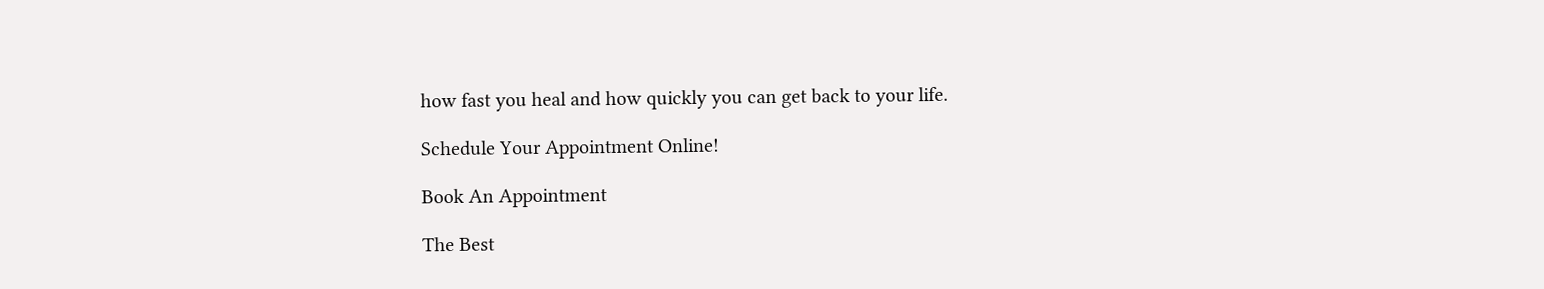how fast you heal and how quickly you can get back to your life.

Schedule Your Appointment Online!

Book An Appointment

The Best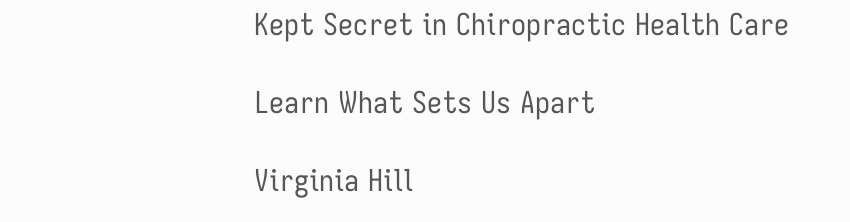Kept Secret in Chiropractic Health Care

Learn What Sets Us Apart

Virginia Hill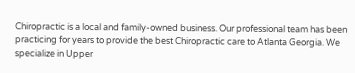Chiropractic is a local and family-owned business. Our professional team has been practicing for years to provide the best Chiropractic care to Atlanta Georgia. We specialize in Upper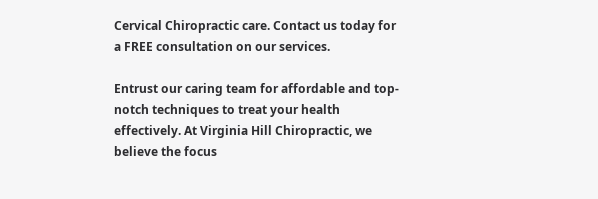Cervical Chiropractic care. Contact us today for a FREE consultation on our services.

Entrust our caring team for affordable and top-notch techniques to treat your health effectively. At Virginia Hill Chiropractic, we believe the focus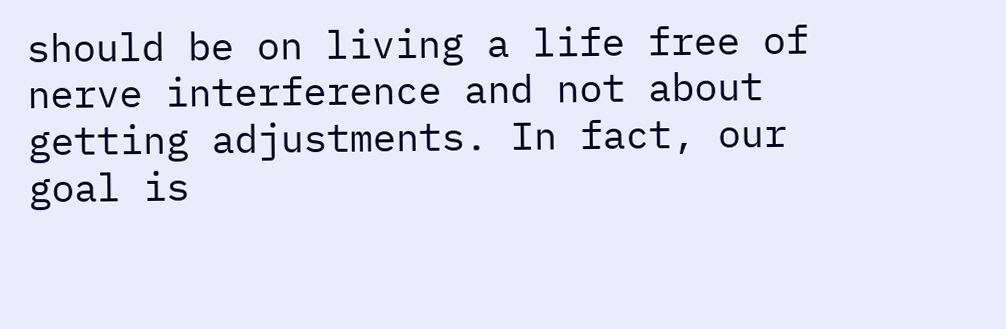should be on living a life free of nerve interference and not about getting adjustments. In fact, our goal is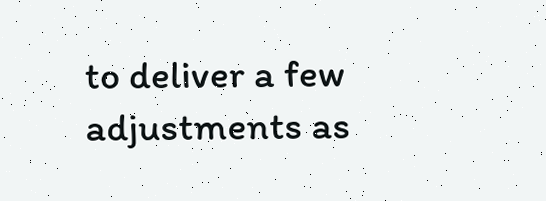to deliver a few adjustments as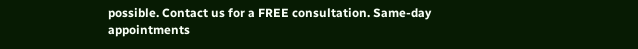possible. Contact us for a FREE consultation. Same-day appointments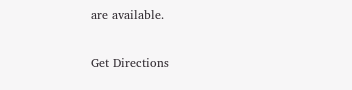are available.

Get Directions